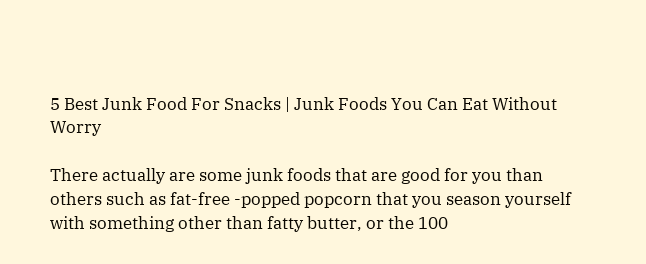5 Best Junk Food For Snacks | Junk Foods You Can Eat Without Worry

There actually are some junk foods that are good for you than others such as fat-free -popped popcorn that you season yourself with something other than fatty butter, or the 100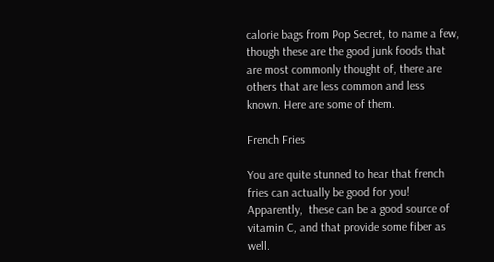calorie bags from Pop Secret, to name a few, though these are the good junk foods that are most commonly thought of, there are others that are less common and less known. Here are some of them.

French Fries

You are quite stunned to hear that french fries can actually be good for you! Apparently,  these can be a good source of vitamin C, and that provide some fiber as well.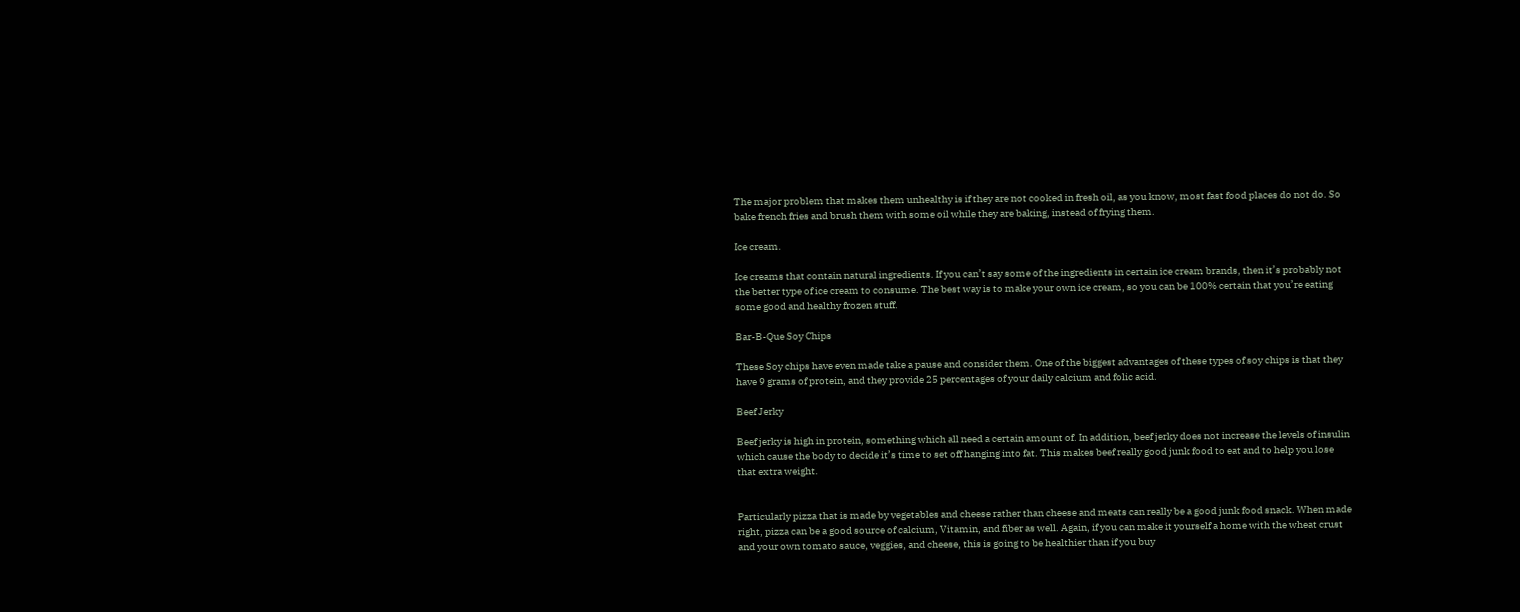The major problem that makes them unhealthy is if they are not cooked in fresh oil, as you know, most fast food places do not do. So bake french fries and brush them with some oil while they are baking, instead of frying them.

Ice cream.

Ice creams that contain natural ingredients. If you can’t say some of the ingredients in certain ice cream brands, then it’s probably not the better type of ice cream to consume. The best way is to make your own ice cream, so you can be 100% certain that you’re eating some good and healthy frozen stuff.

Bar-B-Que Soy Chips

These Soy chips have even made take a pause and consider them. One of the biggest advantages of these types of soy chips is that they have 9 grams of protein, and they provide 25 percentages of your daily calcium and folic acid.

Beef Jerky

Beef jerky is high in protein, something which all need a certain amount of. In addition, beef jerky does not increase the levels of insulin which cause the body to decide it’s time to set off hanging into fat. This makes beef really good junk food to eat and to help you lose that extra weight.


Particularly pizza that is made by vegetables and cheese rather than cheese and meats can really be a good junk food snack. When made right, pizza can be a good source of calcium, Vitamin, and fiber as well. Again, if you can make it yourself a home with the wheat crust and your own tomato sauce, veggies, and cheese, this is going to be healthier than if you buy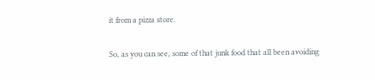it from a pizza store.

So, as you can see, some of that junk food that all been avoiding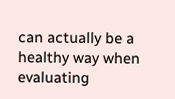can actually be a healthy way when evaluating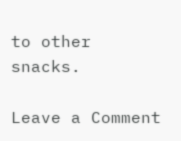to other snacks.

Leave a Comment